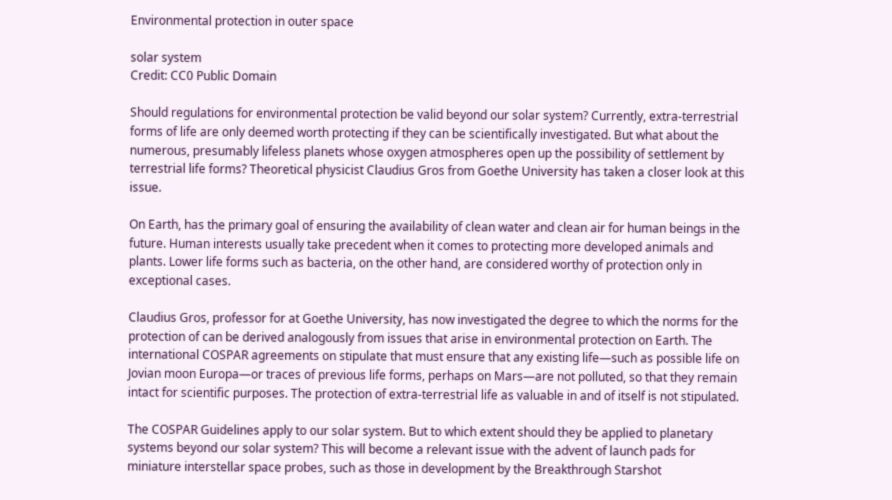Environmental protection in outer space

solar system
Credit: CC0 Public Domain

Should regulations for environmental protection be valid beyond our solar system? Currently, extra-terrestrial forms of life are only deemed worth protecting if they can be scientifically investigated. But what about the numerous, presumably lifeless planets whose oxygen atmospheres open up the possibility of settlement by terrestrial life forms? Theoretical physicist Claudius Gros from Goethe University has taken a closer look at this issue.

On Earth, has the primary goal of ensuring the availability of clean water and clean air for human beings in the future. Human interests usually take precedent when it comes to protecting more developed animals and plants. Lower life forms such as bacteria, on the other hand, are considered worthy of protection only in exceptional cases.

Claudius Gros, professor for at Goethe University, has now investigated the degree to which the norms for the protection of can be derived analogously from issues that arise in environmental protection on Earth. The international COSPAR agreements on stipulate that must ensure that any existing life—such as possible life on Jovian moon Europa—or traces of previous life forms, perhaps on Mars—are not polluted, so that they remain intact for scientific purposes. The protection of extra-terrestrial life as valuable in and of itself is not stipulated.

The COSPAR Guidelines apply to our solar system. But to which extent should they be applied to planetary systems beyond our solar system? This will become a relevant issue with the advent of launch pads for miniature interstellar space probes, such as those in development by the Breakthrough Starshot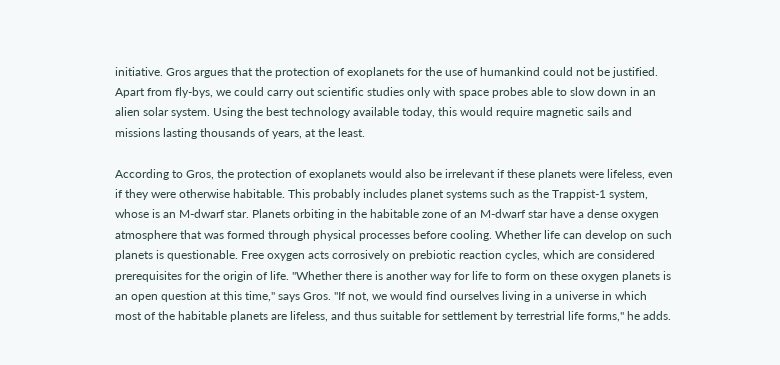initiative. Gros argues that the protection of exoplanets for the use of humankind could not be justified. Apart from fly-bys, we could carry out scientific studies only with space probes able to slow down in an alien solar system. Using the best technology available today, this would require magnetic sails and missions lasting thousands of years, at the least.

According to Gros, the protection of exoplanets would also be irrelevant if these planets were lifeless, even if they were otherwise habitable. This probably includes planet systems such as the Trappist-1 system, whose is an M-dwarf star. Planets orbiting in the habitable zone of an M-dwarf star have a dense oxygen atmosphere that was formed through physical processes before cooling. Whether life can develop on such planets is questionable. Free oxygen acts corrosively on prebiotic reaction cycles, which are considered prerequisites for the origin of life. "Whether there is another way for life to form on these oxygen planets is an open question at this time," says Gros. "If not, we would find ourselves living in a universe in which most of the habitable planets are lifeless, and thus suitable for settlement by terrestrial life forms," he adds.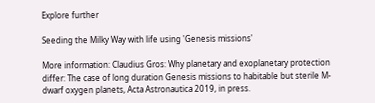Explore further

Seeding the Milky Way with life using 'Genesis missions'

More information: Claudius Gros: Why planetary and exoplanetary protection differ: The case of long duration Genesis missions to habitable but sterile M-dwarf oxygen planets, Acta Astronautica 2019, in press.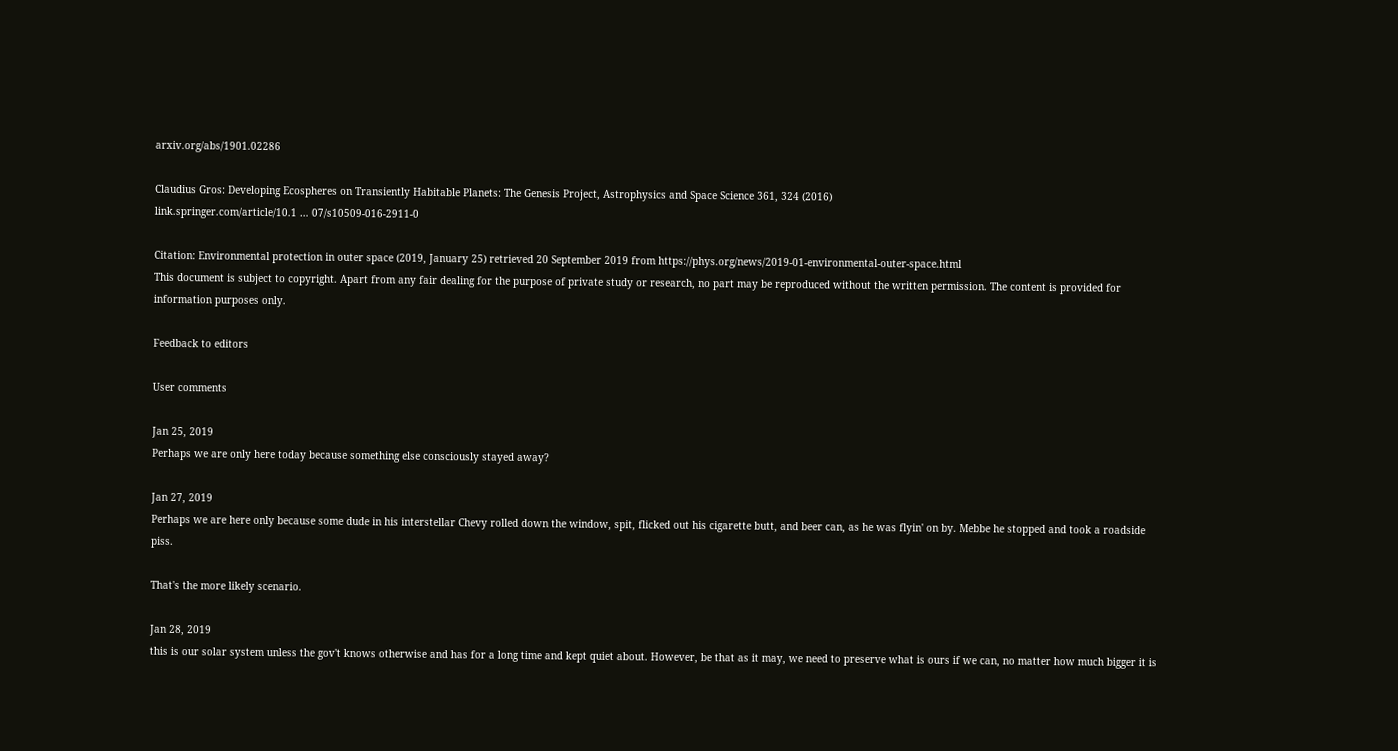arxiv.org/abs/1901.02286

Claudius Gros: Developing Ecospheres on Transiently Habitable Planets: The Genesis Project, Astrophysics and Space Science 361, 324 (2016)
link.springer.com/article/10.1 … 07/s10509-016-2911-0

Citation: Environmental protection in outer space (2019, January 25) retrieved 20 September 2019 from https://phys.org/news/2019-01-environmental-outer-space.html
This document is subject to copyright. Apart from any fair dealing for the purpose of private study or research, no part may be reproduced without the written permission. The content is provided for information purposes only.

Feedback to editors

User comments

Jan 25, 2019
Perhaps we are only here today because something else consciously stayed away?

Jan 27, 2019
Perhaps we are here only because some dude in his interstellar Chevy rolled down the window, spit, flicked out his cigarette butt, and beer can, as he was flyin' on by. Mebbe he stopped and took a roadside piss.

That's the more likely scenario.

Jan 28, 2019
this is our solar system unless the gov't knows otherwise and has for a long time and kept quiet about. However, be that as it may, we need to preserve what is ours if we can, no matter how much bigger it is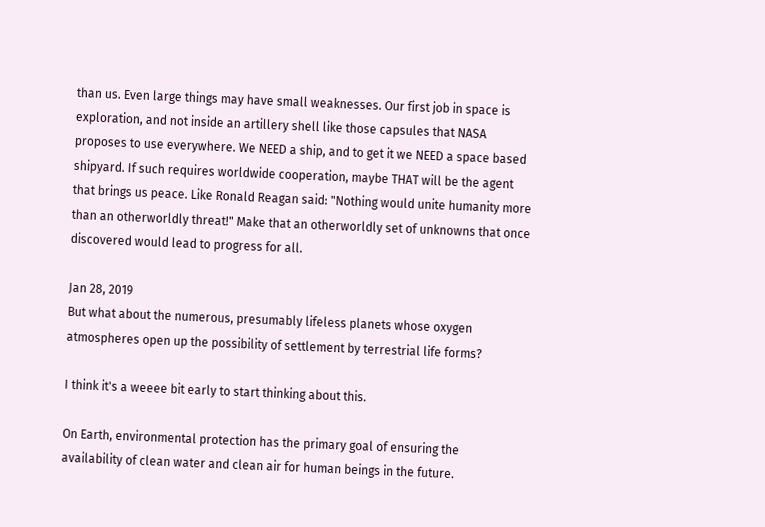than us. Even large things may have small weaknesses. Our first job in space is exploration, and not inside an artillery shell like those capsules that NASA proposes to use everywhere. We NEED a ship, and to get it we NEED a space based shipyard. If such requires worldwide cooperation, maybe THAT will be the agent that brings us peace. Like Ronald Reagan said: "Nothing would unite humanity more than an otherworldly threat!" Make that an otherworldly set of unknowns that once discovered would lead to progress for all.

Jan 28, 2019
But what about the numerous, presumably lifeless planets whose oxygen atmospheres open up the possibility of settlement by terrestrial life forms?

I think it's a weeee bit early to start thinking about this.

On Earth, environmental protection has the primary goal of ensuring the availability of clean water and clean air for human beings in the future.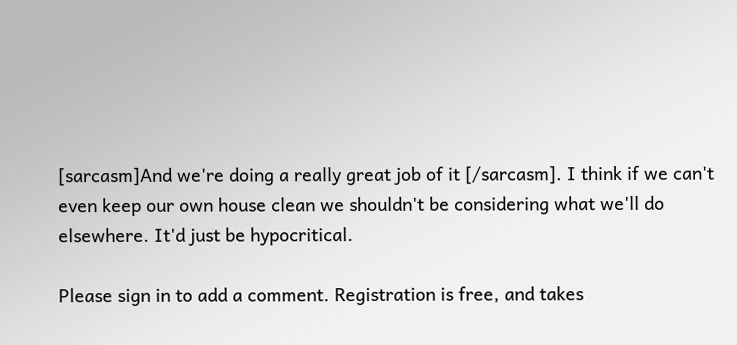[sarcasm]And we're doing a really great job of it [/sarcasm]. I think if we can't even keep our own house clean we shouldn't be considering what we'll do elsewhere. It'd just be hypocritical.

Please sign in to add a comment. Registration is free, and takes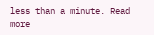less than a minute. Read more